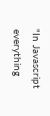"In Javascript everything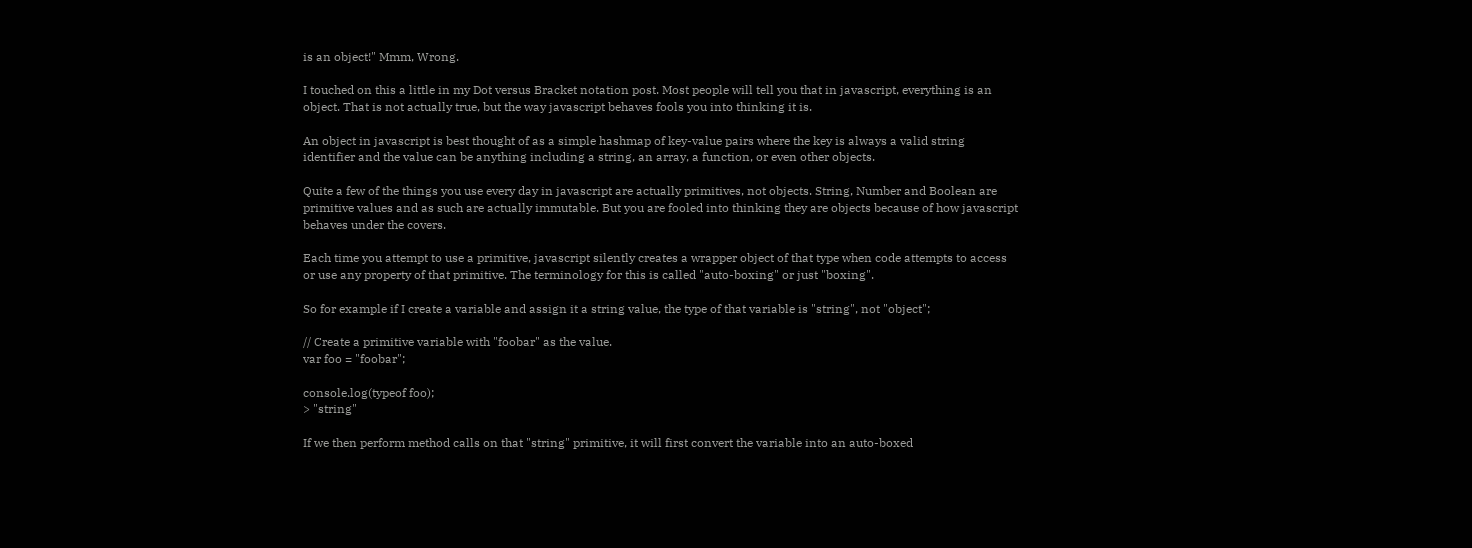is an object!" Mmm, Wrong.

I touched on this a little in my Dot versus Bracket notation post. Most people will tell you that in javascript, everything is an object. That is not actually true, but the way javascript behaves fools you into thinking it is.

An object in javascript is best thought of as a simple hashmap of key-value pairs where the key is always a valid string identifier and the value can be anything including a string, an array, a function, or even other objects.

Quite a few of the things you use every day in javascript are actually primitives, not objects. String, Number and Boolean are primitive values and as such are actually immutable. But you are fooled into thinking they are objects because of how javascript behaves under the covers.

Each time you attempt to use a primitive, javascript silently creates a wrapper object of that type when code attempts to access or use any property of that primitive. The terminology for this is called "auto-boxing" or just "boxing".

So for example if I create a variable and assign it a string value, the type of that variable is "string", not "object";

// Create a primitive variable with "foobar" as the value.
var foo = "foobar";

console.log(typeof foo);
> "string"

If we then perform method calls on that "string" primitive, it will first convert the variable into an auto-boxed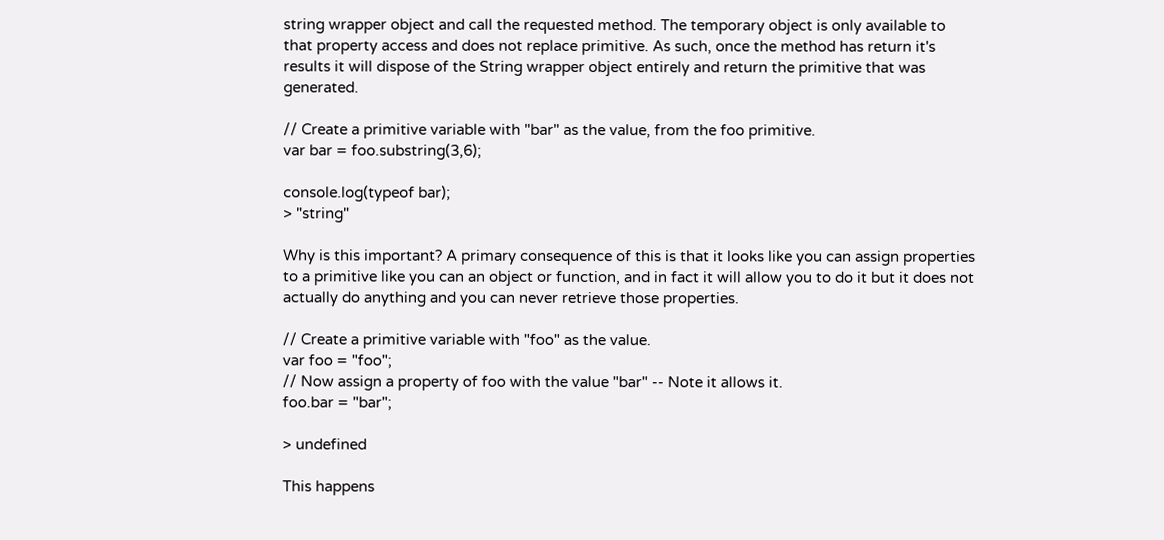string wrapper object and call the requested method. The temporary object is only available to that property access and does not replace primitive. As such, once the method has return it's results it will dispose of the String wrapper object entirely and return the primitive that was generated.

// Create a primitive variable with "bar" as the value, from the foo primitive.
var bar = foo.substring(3,6);

console.log(typeof bar);
> "string"

Why is this important? A primary consequence of this is that it looks like you can assign properties to a primitive like you can an object or function, and in fact it will allow you to do it but it does not actually do anything and you can never retrieve those properties.

// Create a primitive variable with "foo" as the value.
var foo = "foo";
// Now assign a property of foo with the value "bar" -- Note it allows it.
foo.bar = "bar";

> undefined

This happens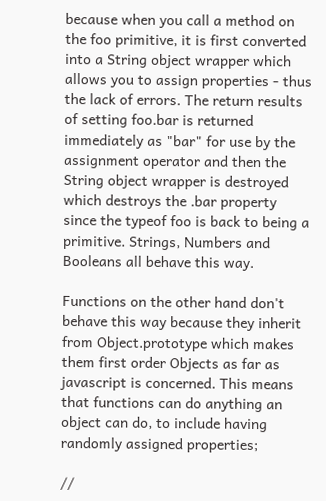because when you call a method on the foo primitive, it is first converted into a String object wrapper which allows you to assign properties - thus the lack of errors. The return results of setting foo.bar is returned immediately as "bar" for use by the assignment operator and then the String object wrapper is destroyed which destroys the .bar property since the typeof foo is back to being a primitive. Strings, Numbers and Booleans all behave this way.

Functions on the other hand don't behave this way because they inherit from Object.prototype which makes them first order Objects as far as javascript is concerned. This means that functions can do anything an object can do, to include having randomly assigned properties;

//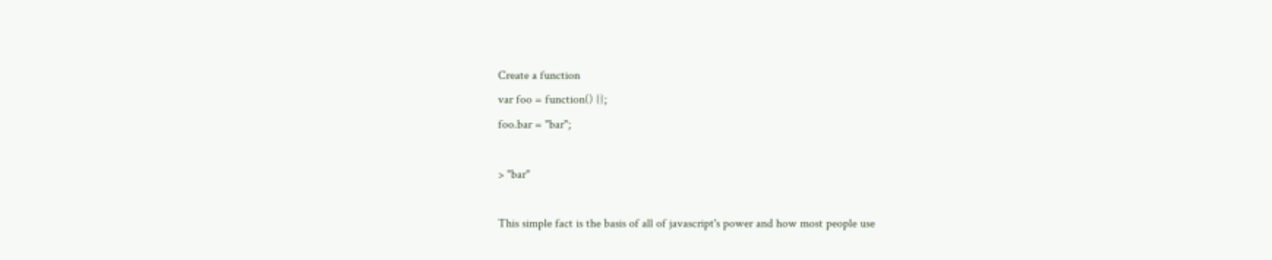Create a function
var foo = function() {};
foo.bar = "bar";

> "bar"

This simple fact is the basis of all of javascript's power and how most people use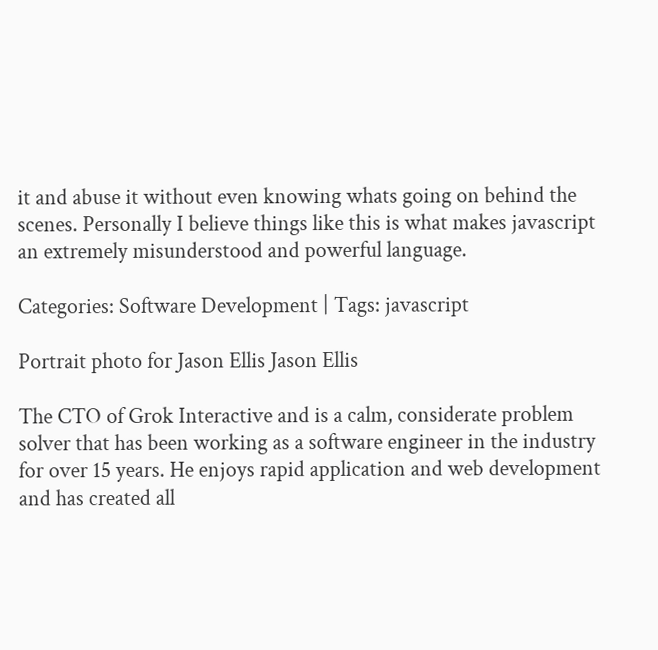it and abuse it without even knowing whats going on behind the scenes. Personally I believe things like this is what makes javascript an extremely misunderstood and powerful language.

Categories: Software Development | Tags: javascript

Portrait photo for Jason Ellis Jason Ellis

The CTO of Grok Interactive and is a calm, considerate problem solver that has been working as a software engineer in the industry for over 15 years. He enjoys rapid application and web development and has created all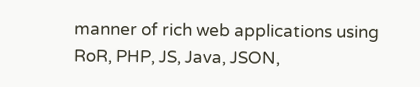manner of rich web applications using RoR, PHP, JS, Java, JSON,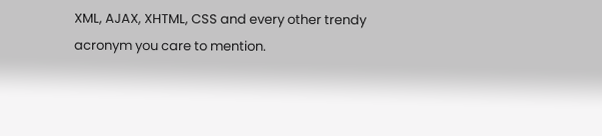XML, AJAX, XHTML, CSS and every other trendy acronym you care to mention.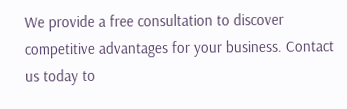We provide a free consultation to discover competitive advantages for your business. Contact us today to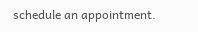schedule an appointment.